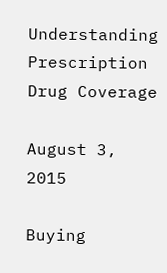Understanding Prescription Drug Coverage

August 3, 2015

Buying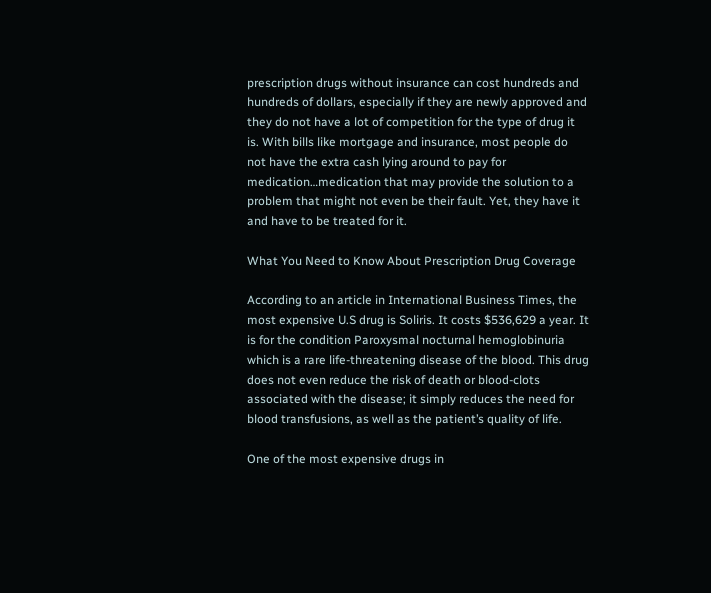prescription drugs without insurance can cost hundreds and hundreds of dollars, especially if they are newly approved and they do not have a lot of competition for the type of drug it is. With bills like mortgage and insurance, most people do not have the extra cash lying around to pay for medication…medication that may provide the solution to a problem that might not even be their fault. Yet, they have it and have to be treated for it.

What You Need to Know About Prescription Drug Coverage

According to an article in International Business Times, the most expensive U.S drug is Soliris. It costs $536,629 a year. It is for the condition Paroxysmal nocturnal hemoglobinuria which is a rare life-threatening disease of the blood. This drug does not even reduce the risk of death or blood-clots associated with the disease; it simply reduces the need for blood transfusions, as well as the patient’s quality of life.

One of the most expensive drugs in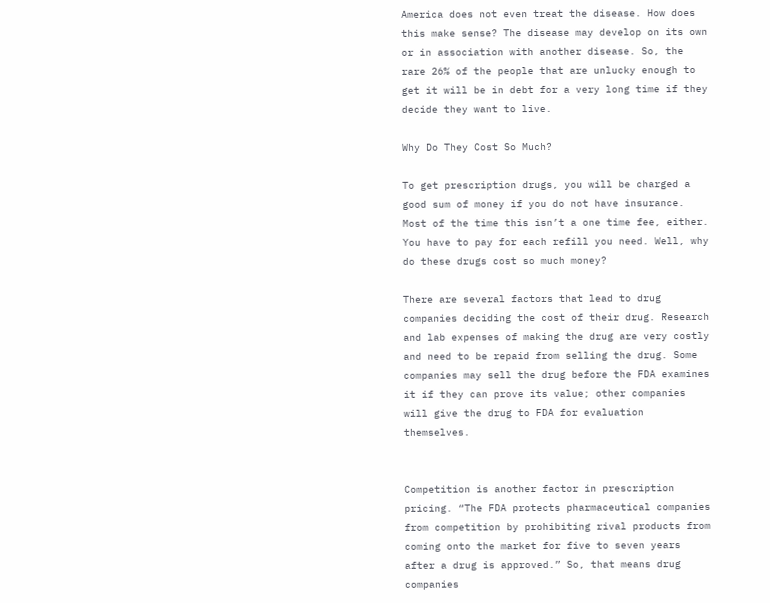America does not even treat the disease. How does this make sense? The disease may develop on its own or in association with another disease. So, the rare 26% of the people that are unlucky enough to get it will be in debt for a very long time if they decide they want to live.

Why Do They Cost So Much?

To get prescription drugs, you will be charged a good sum of money if you do not have insurance. Most of the time this isn’t a one time fee, either. You have to pay for each refill you need. Well, why do these drugs cost so much money?

There are several factors that lead to drug companies deciding the cost of their drug. Research and lab expenses of making the drug are very costly and need to be repaid from selling the drug. Some companies may sell the drug before the FDA examines it if they can prove its value; other companies will give the drug to FDA for evaluation themselves.


Competition is another factor in prescription pricing. “The FDA protects pharmaceutical companies from competition by prohibiting rival products from coming onto the market for five to seven years after a drug is approved.” So, that means drug companies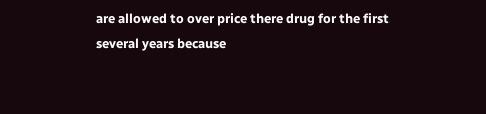are allowed to over price there drug for the first several years because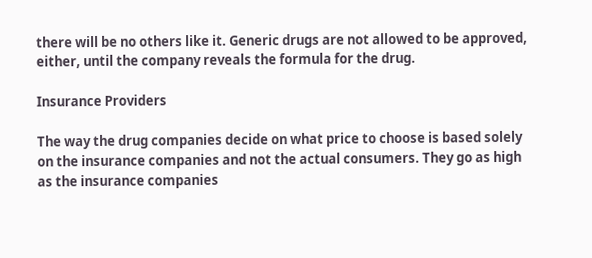there will be no others like it. Generic drugs are not allowed to be approved, either, until the company reveals the formula for the drug.

Insurance Providers

The way the drug companies decide on what price to choose is based solely on the insurance companies and not the actual consumers. They go as high as the insurance companies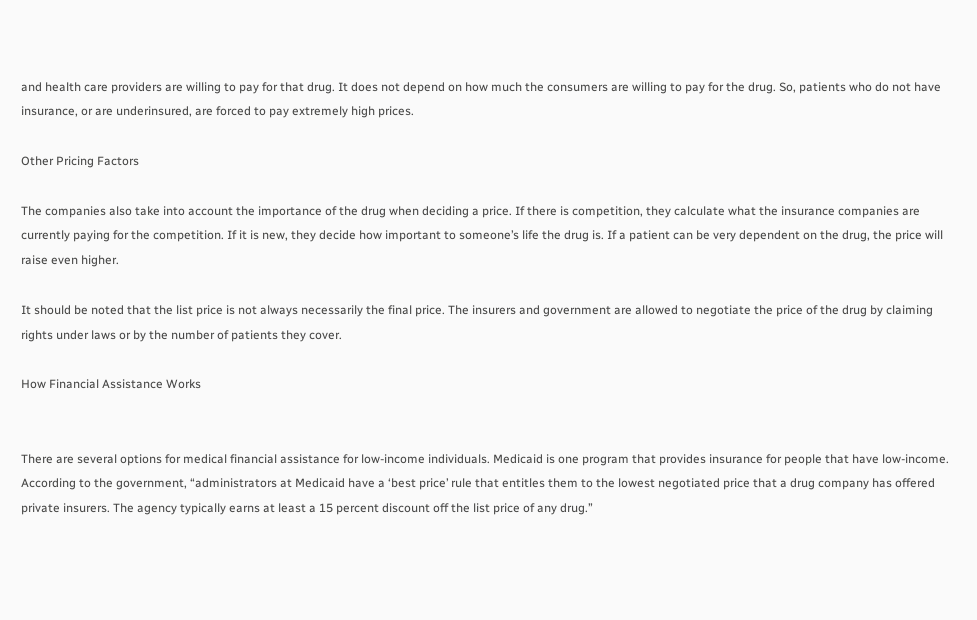and health care providers are willing to pay for that drug. It does not depend on how much the consumers are willing to pay for the drug. So, patients who do not have insurance, or are underinsured, are forced to pay extremely high prices.

Other Pricing Factors

The companies also take into account the importance of the drug when deciding a price. If there is competition, they calculate what the insurance companies are currently paying for the competition. If it is new, they decide how important to someone’s life the drug is. If a patient can be very dependent on the drug, the price will raise even higher.

It should be noted that the list price is not always necessarily the final price. The insurers and government are allowed to negotiate the price of the drug by claiming rights under laws or by the number of patients they cover.

How Financial Assistance Works


There are several options for medical financial assistance for low-income individuals. Medicaid is one program that provides insurance for people that have low-income.  According to the government, “administrators at Medicaid have a ‘best price’ rule that entitles them to the lowest negotiated price that a drug company has offered private insurers. The agency typically earns at least a 15 percent discount off the list price of any drug.”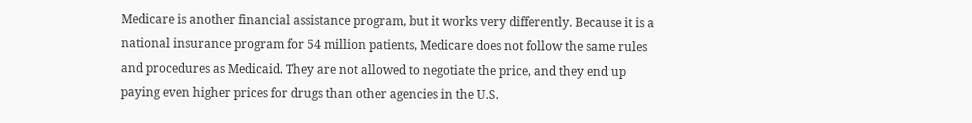Medicare is another financial assistance program, but it works very differently. Because it is a national insurance program for 54 million patients, Medicare does not follow the same rules and procedures as Medicaid. They are not allowed to negotiate the price, and they end up paying even higher prices for drugs than other agencies in the U.S.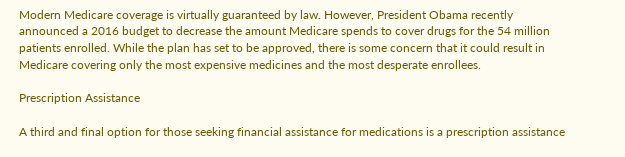Modern Medicare coverage is virtually guaranteed by law. However, President Obama recently announced a 2016 budget to decrease the amount Medicare spends to cover drugs for the 54 million patients enrolled. While the plan has set to be approved, there is some concern that it could result in Medicare covering only the most expensive medicines and the most desperate enrollees.

Prescription Assistance

A third and final option for those seeking financial assistance for medications is a prescription assistance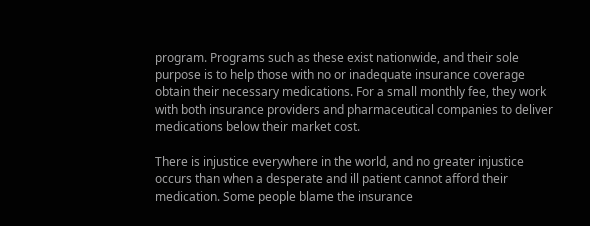program. Programs such as these exist nationwide, and their sole purpose is to help those with no or inadequate insurance coverage obtain their necessary medications. For a small monthly fee, they work with both insurance providers and pharmaceutical companies to deliver medications below their market cost.

There is injustice everywhere in the world, and no greater injustice occurs than when a desperate and ill patient cannot afford their medication. Some people blame the insurance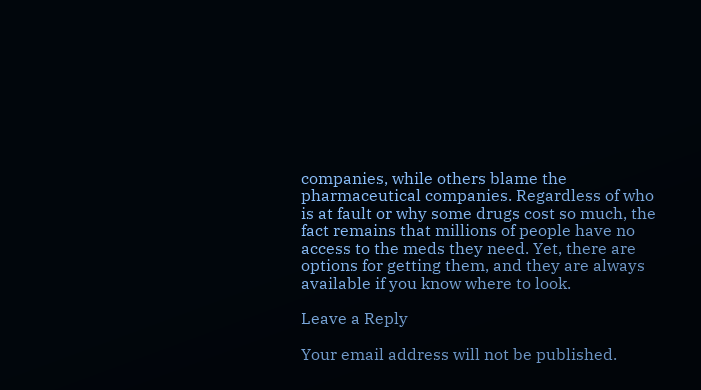companies, while others blame the pharmaceutical companies. Regardless of who is at fault or why some drugs cost so much, the fact remains that millions of people have no access to the meds they need. Yet, there are options for getting them, and they are always available if you know where to look.

Leave a Reply

Your email address will not be published.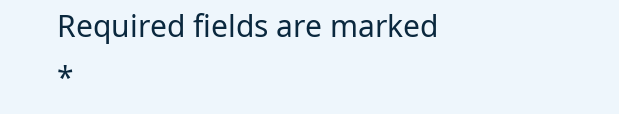Required fields are marked *